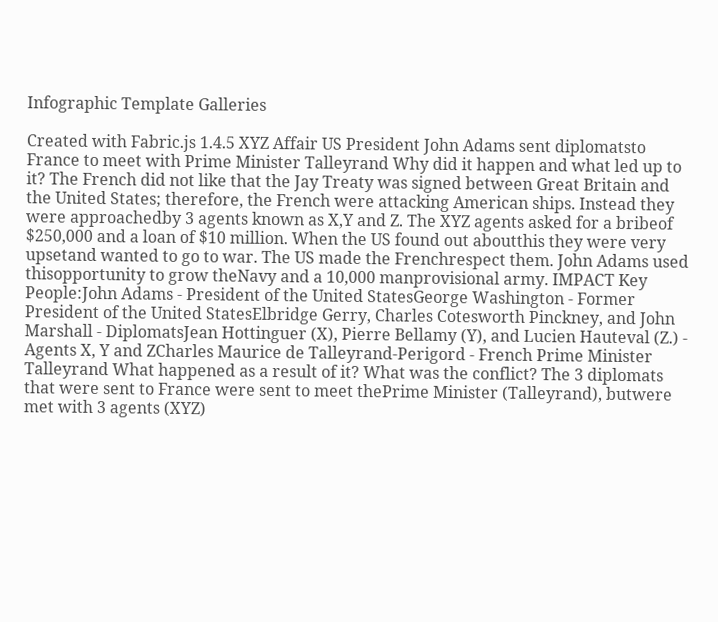Infographic Template Galleries

Created with Fabric.js 1.4.5 XYZ Affair US President John Adams sent diplomatsto France to meet with Prime Minister Talleyrand Why did it happen and what led up to it? The French did not like that the Jay Treaty was signed between Great Britain and the United States; therefore, the French were attacking American ships. Instead they were approachedby 3 agents known as X,Y and Z. The XYZ agents asked for a bribeof $250,000 and a loan of $10 million. When the US found out aboutthis they were very upsetand wanted to go to war. The US made the Frenchrespect them. John Adams used thisopportunity to grow theNavy and a 10,000 manprovisional army. IMPACT Key People:John Adams - President of the United StatesGeorge Washington - Former President of the United StatesElbridge Gerry, Charles Cotesworth Pinckney, and John Marshall - DiplomatsJean Hottinguer (X), Pierre Bellamy (Y), and Lucien Hauteval (Z.) - Agents X, Y and ZCharles Maurice de Talleyrand-Perigord - French Prime Minister Talleyrand What happened as a result of it? What was the conflict? The 3 diplomats that were sent to France were sent to meet thePrime Minister (Talleyrand), butwere met with 3 agents (XYZ)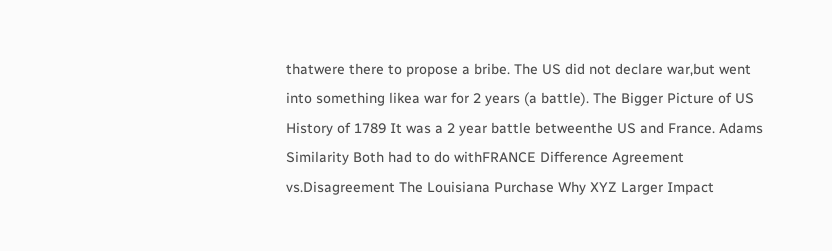thatwere there to propose a bribe. The US did not declare war,but went into something likea war for 2 years (a battle). The Bigger Picture of US History of 1789 It was a 2 year battle betweenthe US and France. Adams Similarity Both had to do withFRANCE Difference Agreement vs.Disagreement The Louisiana Purchase Why XYZ Larger Impact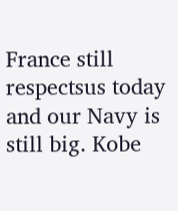France still respectsus today and our Navy is still big. Kobe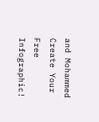and Mohammed
Create Your Free Infographic!